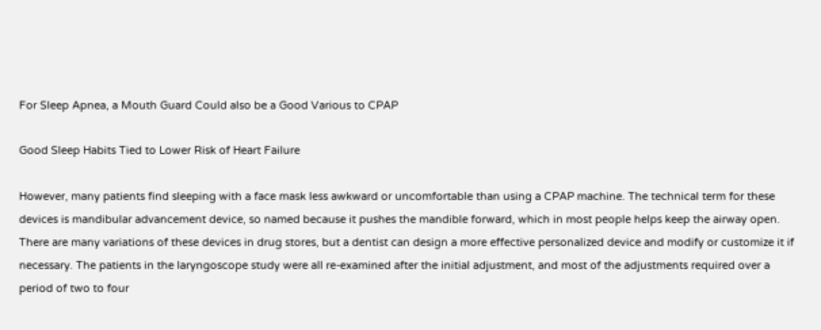For Sleep Apnea, a Mouth Guard Could also be a Good Various to CPAP

Good Sleep Habits Tied to Lower Risk of Heart Failure

However, many patients find sleeping with a face mask less awkward or uncomfortable than using a CPAP machine. The technical term for these devices is mandibular advancement device, so named because it pushes the mandible forward, which in most people helps keep the airway open. There are many variations of these devices in drug stores, but a dentist can design a more effective personalized device and modify or customize it if necessary. The patients in the laryngoscope study were all re-examined after the initial adjustment, and most of the adjustments required over a period of two to four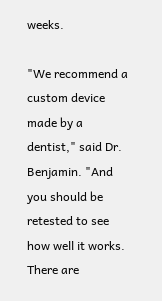weeks.

"We recommend a custom device made by a dentist," said Dr. Benjamin. "And you should be retested to see how well it works. There are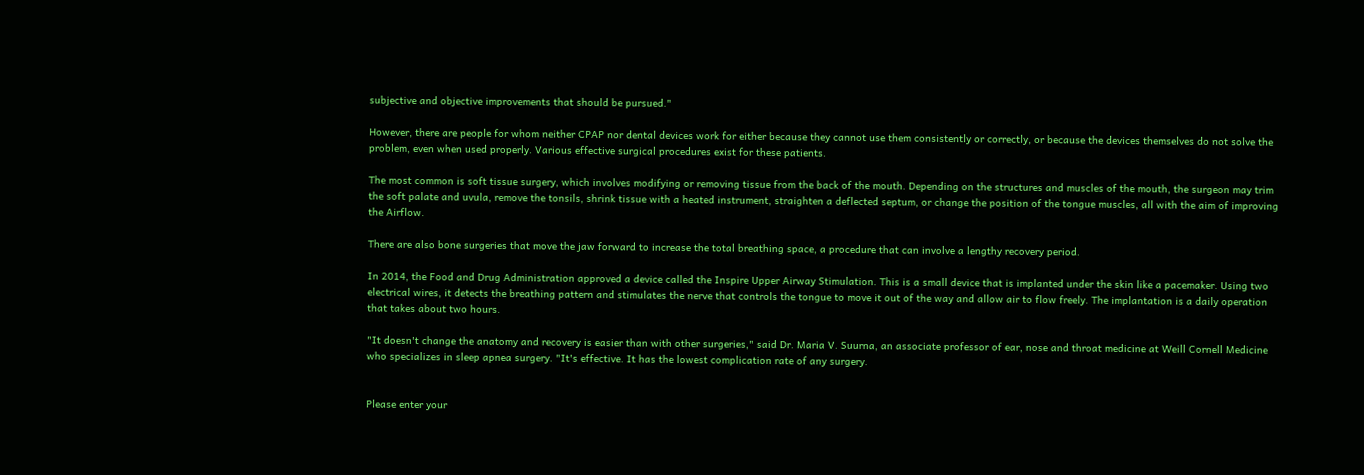subjective and objective improvements that should be pursued."

However, there are people for whom neither CPAP nor dental devices work for either because they cannot use them consistently or correctly, or because the devices themselves do not solve the problem, even when used properly. Various effective surgical procedures exist for these patients.

The most common is soft tissue surgery, which involves modifying or removing tissue from the back of the mouth. Depending on the structures and muscles of the mouth, the surgeon may trim the soft palate and uvula, remove the tonsils, shrink tissue with a heated instrument, straighten a deflected septum, or change the position of the tongue muscles, all with the aim of improving the Airflow.

There are also bone surgeries that move the jaw forward to increase the total breathing space, a procedure that can involve a lengthy recovery period.

In 2014, the Food and Drug Administration approved a device called the Inspire Upper Airway Stimulation. This is a small device that is implanted under the skin like a pacemaker. Using two electrical wires, it detects the breathing pattern and stimulates the nerve that controls the tongue to move it out of the way and allow air to flow freely. The implantation is a daily operation that takes about two hours.

"It doesn't change the anatomy and recovery is easier than with other surgeries," said Dr. Maria V. Suurna, an associate professor of ear, nose and throat medicine at Weill Cornell Medicine who specializes in sleep apnea surgery. "It's effective. It has the lowest complication rate of any surgery.


Please enter your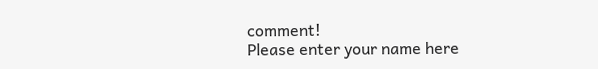comment!
Please enter your name here